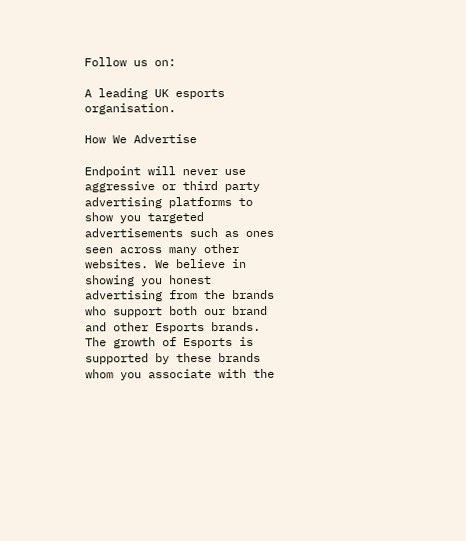Follow us on:

A leading UK esports organisation.

How We Advertise

Endpoint will never use aggressive or third party advertising platforms to show you targeted advertisements such as ones seen across many other websites. We believe in showing you honest advertising from the brands who support both our brand and other Esports brands. The growth of Esports is supported by these brands whom you associate with the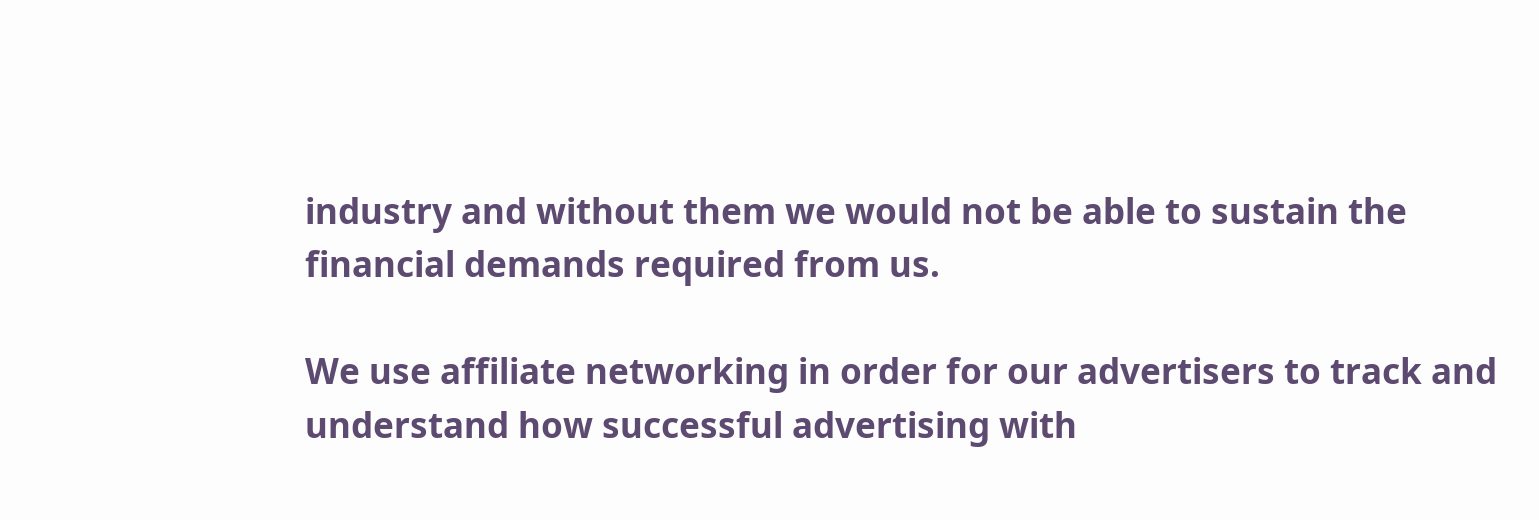industry and without them we would not be able to sustain the financial demands required from us.

We use affiliate networking in order for our advertisers to track and understand how successful advertising with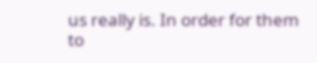us really is. In order for them to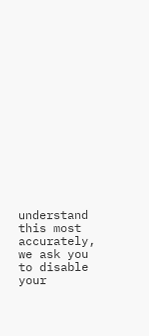understand this most accurately, we ask you to disable your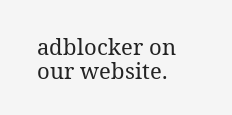adblocker on our website.